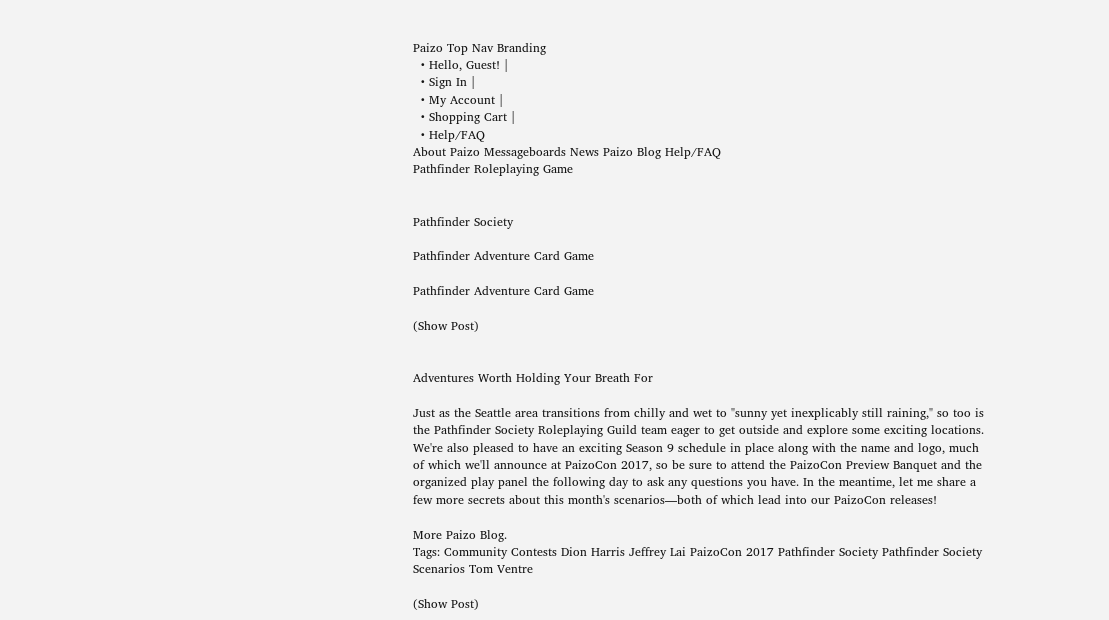Paizo Top Nav Branding
  • Hello, Guest! |
  • Sign In |
  • My Account |
  • Shopping Cart |
  • Help/FAQ
About Paizo Messageboards News Paizo Blog Help/FAQ
Pathfinder Roleplaying Game


Pathfinder Society

Pathfinder Adventure Card Game

Pathfinder Adventure Card Game

(Show Post)


Adventures Worth Holding Your Breath For

Just as the Seattle area transitions from chilly and wet to "sunny yet inexplicably still raining," so too is the Pathfinder Society Roleplaying Guild team eager to get outside and explore some exciting locations. We're also pleased to have an exciting Season 9 schedule in place along with the name and logo, much of which we'll announce at PaizoCon 2017, so be sure to attend the PaizoCon Preview Banquet and the organized play panel the following day to ask any questions you have. In the meantime, let me share a few more secrets about this month's scenarios—both of which lead into our PaizoCon releases!

More Paizo Blog.
Tags: Community Contests Dion Harris Jeffrey Lai PaizoCon 2017 Pathfinder Society Pathfinder Society Scenarios Tom Ventre

(Show Post)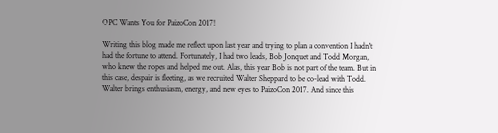OPC Wants You for PaizoCon 2017!

Writing this blog made me reflect upon last year and trying to plan a convention I hadn't had the fortune to attend. Fortunately, I had two leads, Bob Jonquet and Todd Morgan, who knew the ropes and helped me out. Alas, this year Bob is not part of the team. But in this case, despair is fleeting, as we recruited Walter Sheppard to be co-lead with Todd. Walter brings enthusiasm, energy, and new eyes to PaizoCon 2017. And since this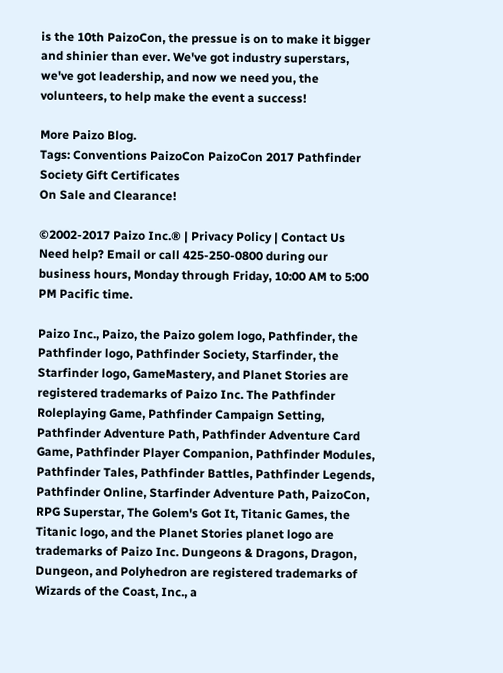is the 10th PaizoCon, the pressue is on to make it bigger and shinier than ever. We've got industry superstars, we've got leadership, and now we need you, the volunteers, to help make the event a success!

More Paizo Blog.
Tags: Conventions PaizoCon PaizoCon 2017 Pathfinder Society Gift Certificates
On Sale and Clearance!

©2002-2017 Paizo Inc.® | Privacy Policy | Contact Us
Need help? Email or call 425-250-0800 during our business hours, Monday through Friday, 10:00 AM to 5:00 PM Pacific time.

Paizo Inc., Paizo, the Paizo golem logo, Pathfinder, the Pathfinder logo, Pathfinder Society, Starfinder, the Starfinder logo, GameMastery, and Planet Stories are registered trademarks of Paizo Inc. The Pathfinder Roleplaying Game, Pathfinder Campaign Setting, Pathfinder Adventure Path, Pathfinder Adventure Card Game, Pathfinder Player Companion, Pathfinder Modules, Pathfinder Tales, Pathfinder Battles, Pathfinder Legends, Pathfinder Online, Starfinder Adventure Path, PaizoCon, RPG Superstar, The Golem's Got It, Titanic Games, the Titanic logo, and the Planet Stories planet logo are trademarks of Paizo Inc. Dungeons & Dragons, Dragon, Dungeon, and Polyhedron are registered trademarks of Wizards of the Coast, Inc., a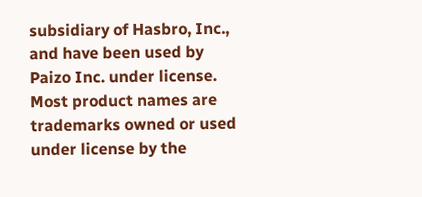subsidiary of Hasbro, Inc., and have been used by Paizo Inc. under license. Most product names are trademarks owned or used under license by the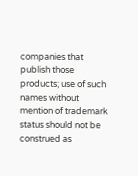companies that publish those products; use of such names without mention of trademark status should not be construed as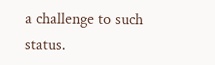a challenge to such status.